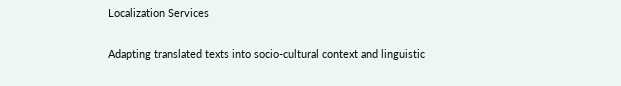Localization Services

Adapting translated texts into socio-cultural context and linguistic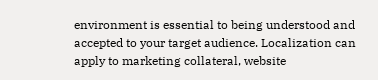environment is essential to being understood and accepted to your target audience. Localization can apply to marketing collateral, website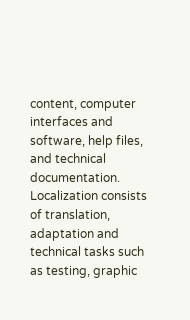content, computer interfaces and software, help files, and technical documentation.
Localization consists of translation, adaptation and technical tasks such as testing, graphic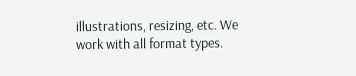illustrations, resizing, etc. We work with all format types.